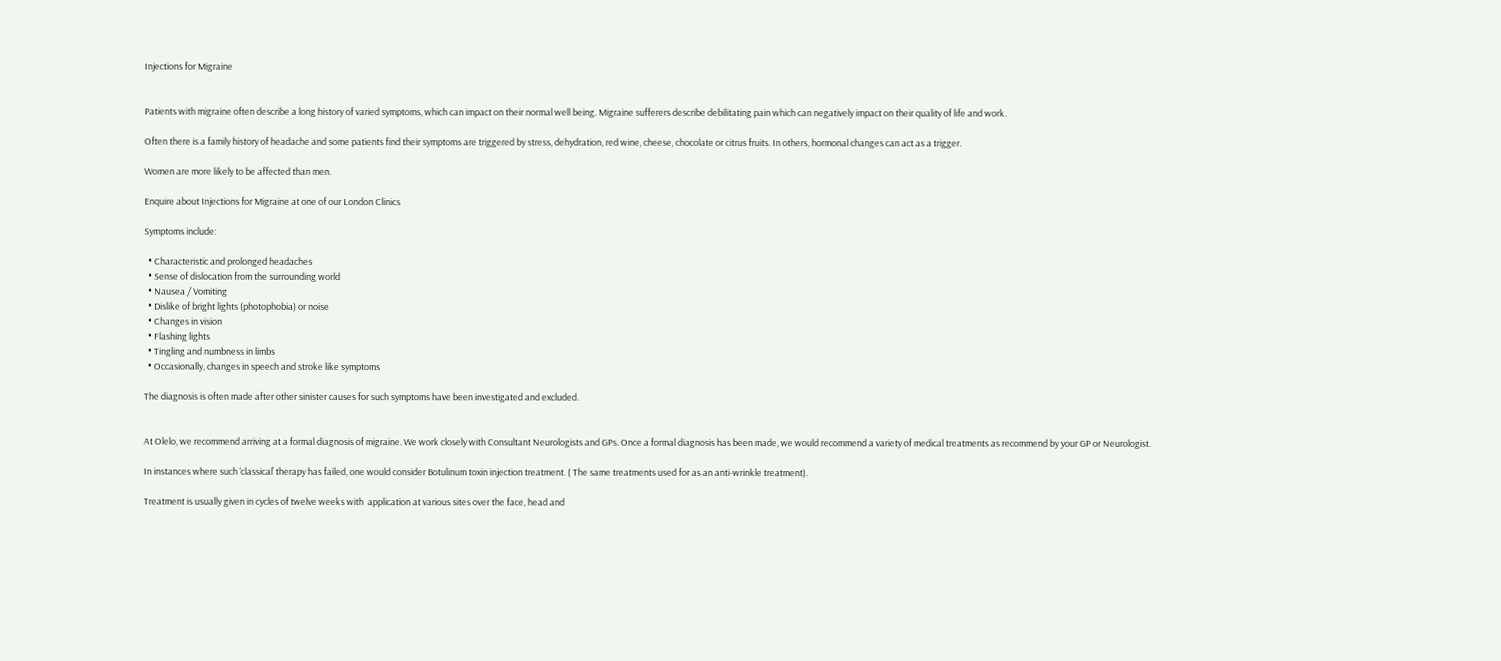Injections for Migraine


Patients with migraine often describe a long history of varied symptoms, which can impact on their normal well being. Migraine sufferers describe debilitating pain which can negatively impact on their quality of life and work.

Often there is a family history of headache and some patients find their symptoms are triggered by stress, dehydration, red wine, cheese, chocolate or citrus fruits. In others, hormonal changes can act as a trigger.

Women are more likely to be affected than men.

Enquire about Injections for Migraine at one of our London Clinics

Symptoms include:

  • Characteristic and prolonged headaches
  • Sense of dislocation from the surrounding world
  • Nausea / Vomiting
  • Dislike of bright lights (photophobia) or noise
  • Changes in vision
  • Flashing lights
  • Tingling and numbness in limbs
  • Occasionally, changes in speech and stroke like symptoms

The diagnosis is often made after other sinister causes for such symptoms have been investigated and excluded.


At Olelo, we recommend arriving at a formal diagnosis of migraine. We work closely with Consultant Neurologists and GPs. Once a formal diagnosis has been made, we would recommend a variety of medical treatments as recommend by your GP or Neurologist.

In instances where such ‘classical’ therapy has failed, one would consider Botulinum toxin injection treatment. ( The same treatments used for as an anti-wrinkle treatment).

Treatment is usually given in cycles of twelve weeks with  application at various sites over the face, head and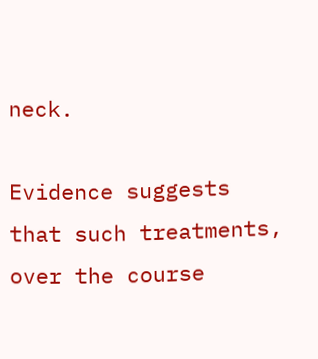neck.

Evidence suggests that such treatments, over the course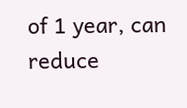of 1 year, can reduce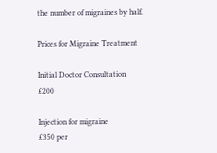the number of migraines by half.

Prices for Migraine Treatment

Initial Doctor Consultation               £200

Injection for migraine                         £350 per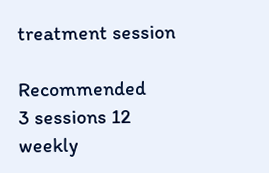treatment session

Recommended                                 3 sessions 12 weekly